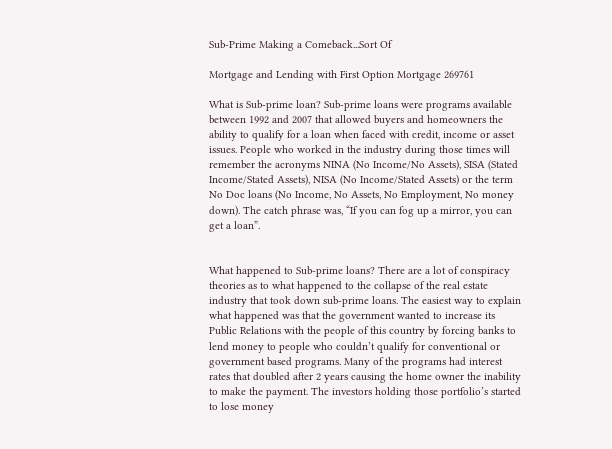Sub-Prime Making a Comeback...Sort Of

Mortgage and Lending with First Option Mortgage 269761

What is Sub-prime loan? Sub-prime loans were programs available between 1992 and 2007 that allowed buyers and homeowners the ability to qualify for a loan when faced with credit, income or asset issues. People who worked in the industry during those times will remember the acronyms NINA (No Income/No Assets), SISA (Stated Income/Stated Assets), NISA (No Income/Stated Assets) or the term No Doc loans (No Income, No Assets, No Employment, No money down). The catch phrase was, “If you can fog up a mirror, you can get a loan”.


What happened to Sub-prime loans? There are a lot of conspiracy theories as to what happened to the collapse of the real estate industry that took down sub-prime loans. The easiest way to explain what happened was that the government wanted to increase its Public Relations with the people of this country by forcing banks to lend money to people who couldn’t qualify for conventional or government based programs. Many of the programs had interest rates that doubled after 2 years causing the home owner the inability to make the payment. The investors holding those portfolio’s started to lose money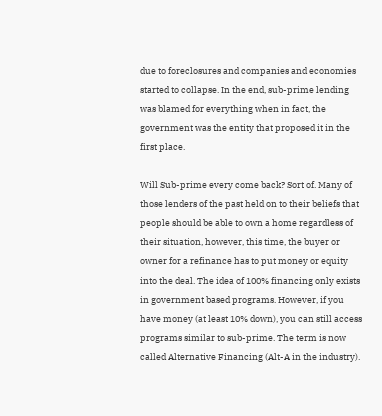due to foreclosures and companies and economies started to collapse. In the end, sub-prime lending was blamed for everything when in fact, the government was the entity that proposed it in the first place.

Will Sub-prime every come back? Sort of. Many of those lenders of the past held on to their beliefs that people should be able to own a home regardless of their situation, however, this time, the buyer or owner for a refinance has to put money or equity into the deal. The idea of 100% financing only exists in government based programs. However, if you have money (at least 10% down), you can still access programs similar to sub-prime. The term is now called Alternative Financing (Alt-A in the industry).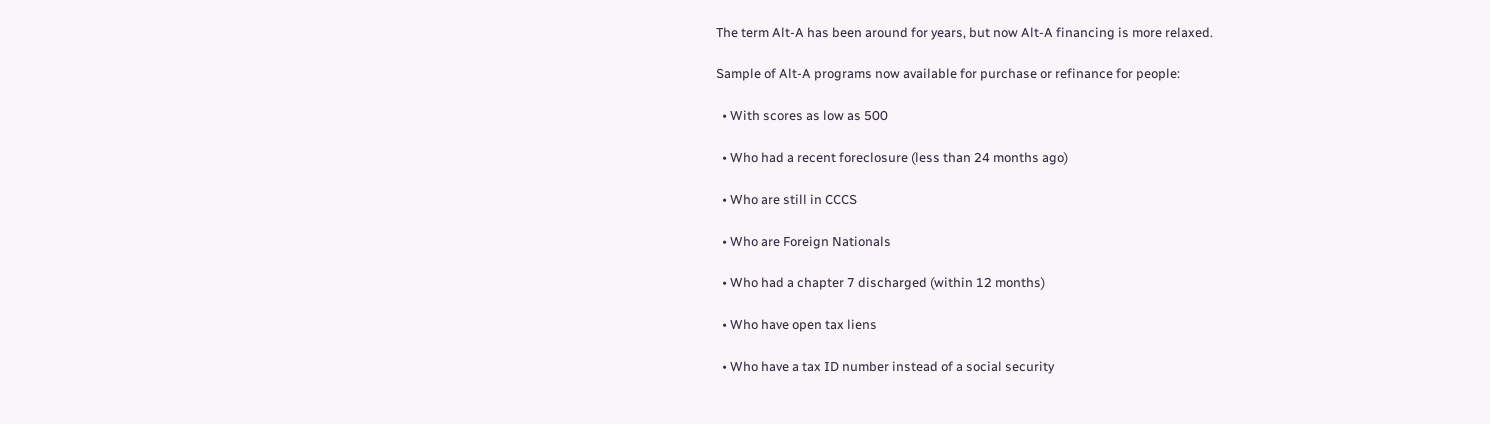The term Alt-A has been around for years, but now Alt-A financing is more relaxed.

Sample of Alt-A programs now available for purchase or refinance for people:

  • With scores as low as 500

  • Who had a recent foreclosure (less than 24 months ago)

  • Who are still in CCCS

  • Who are Foreign Nationals

  • Who had a chapter 7 discharged (within 12 months)

  • Who have open tax liens

  • Who have a tax ID number instead of a social security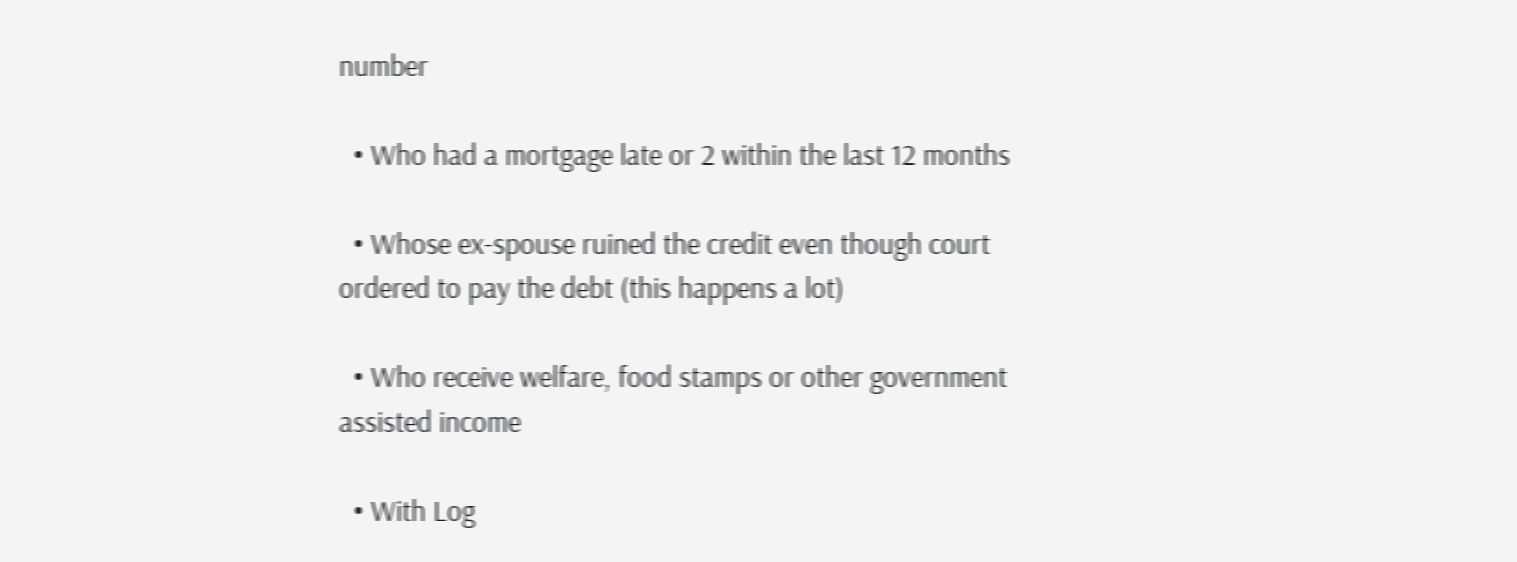number

  • Who had a mortgage late or 2 within the last 12 months

  • Whose ex-spouse ruined the credit even though court ordered to pay the debt (this happens a lot)

  • Who receive welfare, food stamps or other government assisted income

  • With Log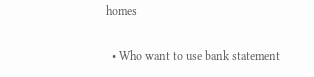homes

  • Who want to use bank statement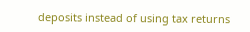deposits instead of using tax returns